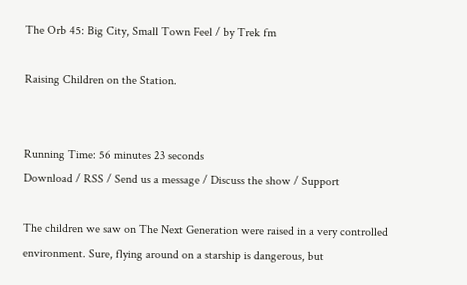The Orb 45: Big City, Small Town Feel / by Trek fm

Raising Children on the Station.


Running Time: 56 minutes 23 seconds
Download / RSS / Send us a message / Discuss the show / Support

The children we saw on The Next Generation were raised in a very controlled environment. Sure, flying around on a starship is dangerous, but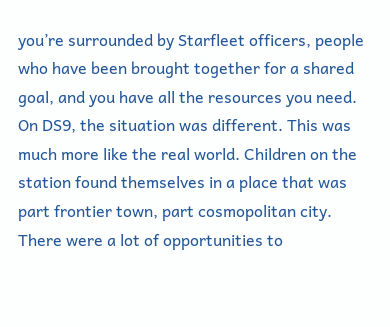you’re surrounded by Starfleet officers, people who have been brought together for a shared goal, and you have all the resources you need. On DS9, the situation was different. This was much more like the real world. Children on the station found themselves in a place that was part frontier town, part cosmopolitan city. There were a lot of opportunities to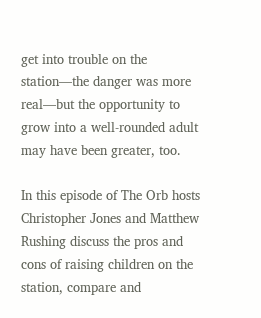get into trouble on the station—the danger was more real—but the opportunity to grow into a well-rounded adult may have been greater, too.

In this episode of The Orb hosts Christopher Jones and Matthew Rushing discuss the pros and cons of raising children on the station, compare and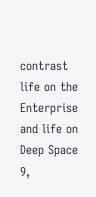contrast life on the Enterprise and life on Deep Space 9,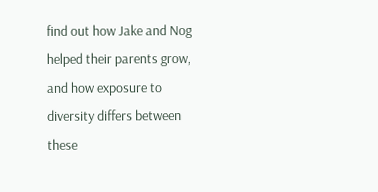find out how Jake and Nog helped their parents grow, and how exposure to diversity differs between these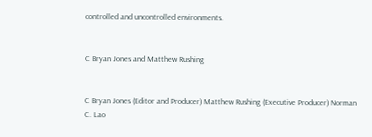controlled and uncontrolled environments.


C Bryan Jones and Matthew Rushing


C Bryan Jones (Editor and Producer) Matthew Rushing (Executive Producer) Norman C. Lao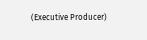(Executive Producer)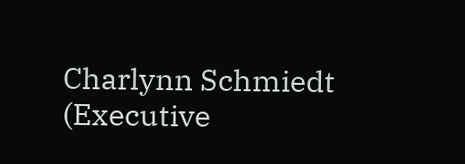Charlynn Schmiedt (Executive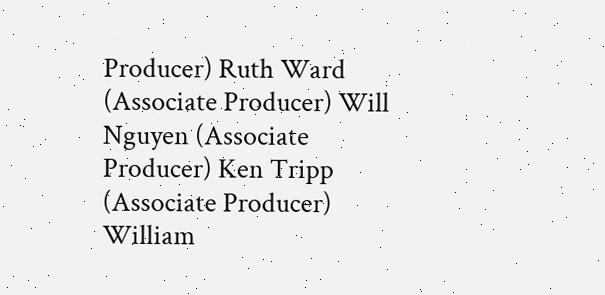Producer) Ruth Ward (Associate Producer) Will Nguyen (Associate Producer) Ken Tripp (Associate Producer) William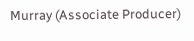Murray (Associate Producer)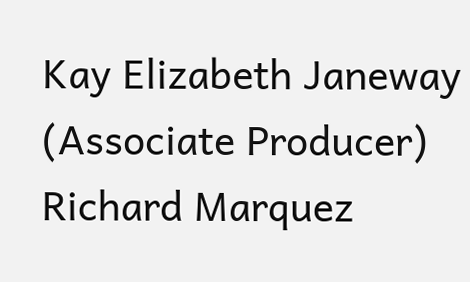Kay Elizabeth Janeway (Associate Producer) Richard Marquez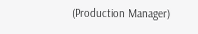(Production Manager)